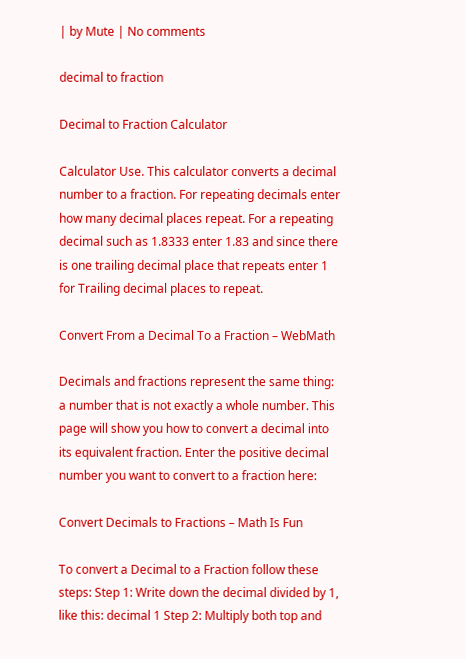| by Mute | No comments

decimal to fraction

Decimal to Fraction Calculator

Calculator Use. This calculator converts a decimal number to a fraction. For repeating decimals enter how many decimal places repeat. For a repeating decimal such as 1.8333 enter 1.83 and since there is one trailing decimal place that repeats enter 1 for Trailing decimal places to repeat.

Convert From a Decimal To a Fraction – WebMath

Decimals and fractions represent the same thing: a number that is not exactly a whole number. This page will show you how to convert a decimal into its equivalent fraction. Enter the positive decimal number you want to convert to a fraction here:

Convert Decimals to Fractions – Math Is Fun

To convert a Decimal to a Fraction follow these steps: Step 1: Write down the decimal divided by 1, like this: decimal 1 Step 2: Multiply both top and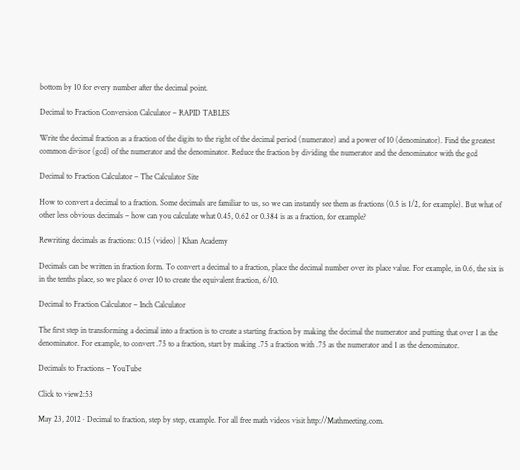bottom by 10 for every number after the decimal point.

Decimal to Fraction Conversion Calculator – RAPID TABLES

Write the decimal fraction as a fraction of the digits to the right of the decimal period (numerator) and a power of 10 (denominator). Find the greatest common divisor (gcd) of the numerator and the denominator. Reduce the fraction by dividing the numerator and the denominator with the gcd

Decimal to Fraction Calculator – The Calculator Site

How to convert a decimal to a fraction. Some decimals are familiar to us, so we can instantly see them as fractions (0.5 is 1/2, for example). But what of other less obvious decimals – how can you calculate what 0.45, 0.62 or 0.384 is as a fraction, for example?

Rewriting decimals as fractions: 0.15 (video) | Khan Academy

Decimals can be written in fraction form. To convert a decimal to a fraction, place the decimal number over its place value. For example, in 0.6, the six is in the tenths place, so we place 6 over 10 to create the equivalent fraction, 6/10.

Decimal to Fraction Calculator – Inch Calculator

The first step in transforming a decimal into a fraction is to create a starting fraction by making the decimal the numerator and putting that over 1 as the denominator. For example, to convert .75 to a fraction, start by making .75 a fraction with .75 as the numerator and 1 as the denominator.

Decimals to Fractions – YouTube

Click to view2:53

May 23, 2012 · Decimal to fraction, step by step, example. For all free math videos visit http://Mathmeeting.com.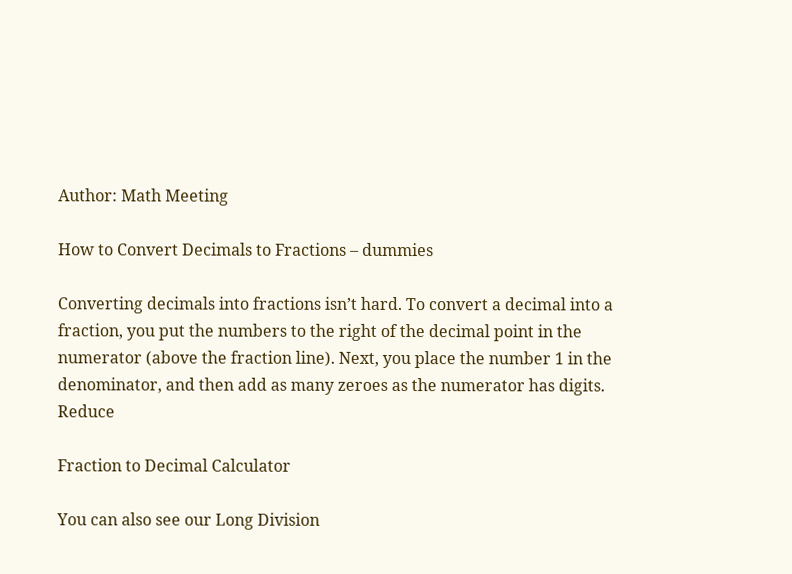Author: Math Meeting

How to Convert Decimals to Fractions – dummies

Converting decimals into fractions isn’t hard. To convert a decimal into a fraction, you put the numbers to the right of the decimal point in the numerator (above the fraction line). Next, you place the number 1 in the denominator, and then add as many zeroes as the numerator has digits. Reduce

Fraction to Decimal Calculator

You can also see our Long Division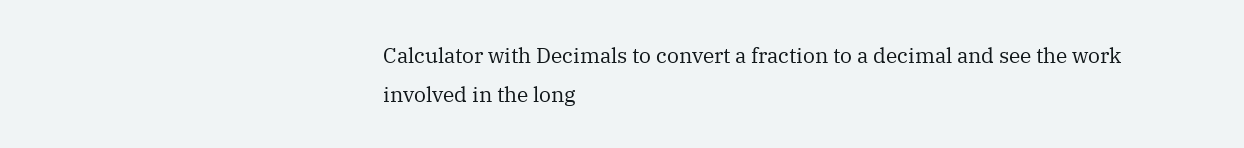Calculator with Decimals to convert a fraction to a decimal and see the work involved in the long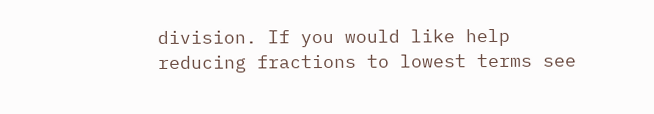division. If you would like help reducing fractions to lowest terms see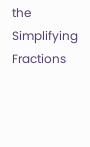the Simplifying Fractions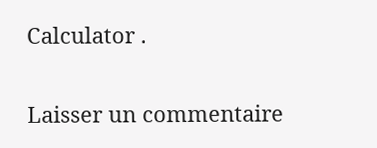Calculator .

Laisser un commentaire